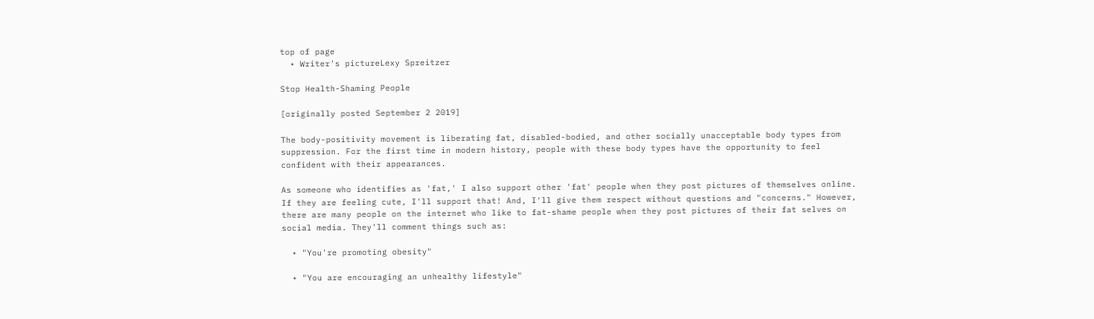top of page
  • Writer's pictureLexy Spreitzer

Stop Health-Shaming People

[originally posted September 2 2019]

The body-positivity movement is liberating fat, disabled-bodied, and other socially unacceptable body types from suppression. For the first time in modern history, people with these body types have the opportunity to feel confident with their appearances.

As someone who identifies as 'fat,' I also support other 'fat' people when they post pictures of themselves online. If they are feeling cute, I'll support that! And, I'll give them respect without questions and "concerns." However, there are many people on the internet who like to fat-shame people when they post pictures of their fat selves on social media. They'll comment things such as:

  • "You're promoting obesity"

  • "You are encouraging an unhealthy lifestyle"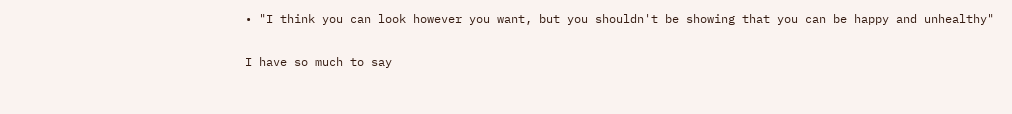• "I think you can look however you want, but you shouldn't be showing that you can be happy and unhealthy"

I have so much to say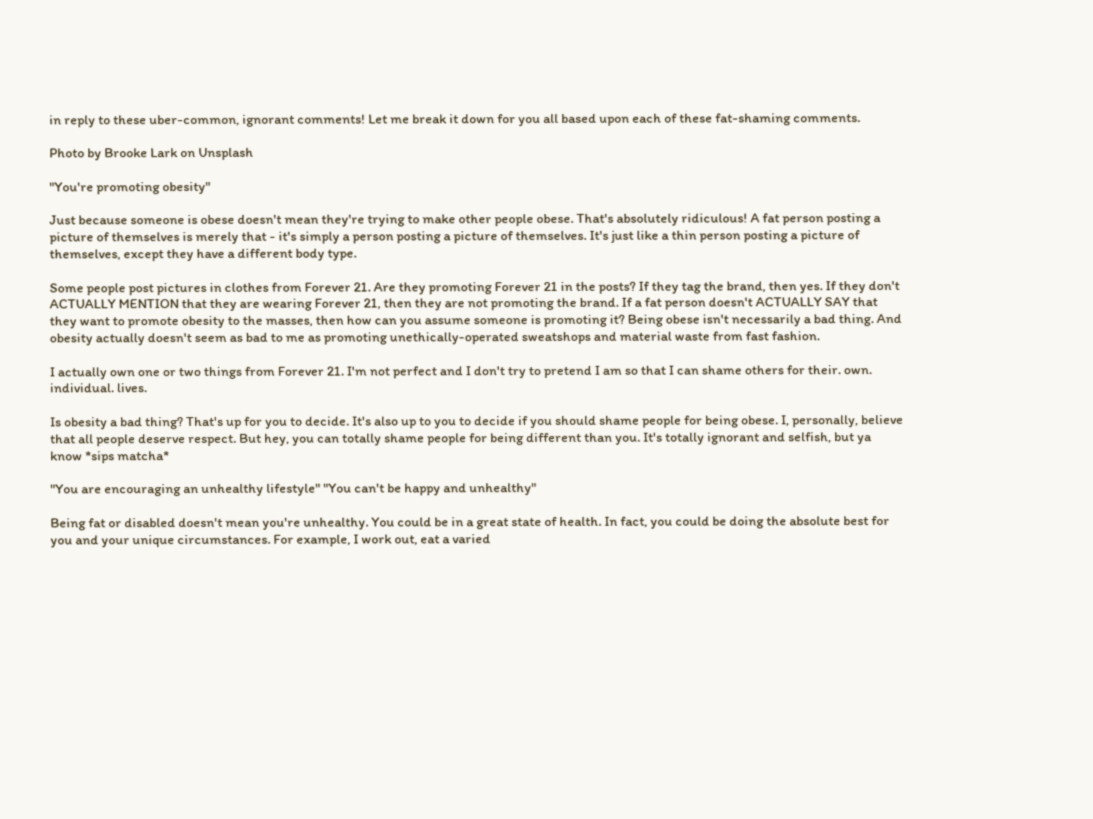in reply to these uber-common, ignorant comments! Let me break it down for you all based upon each of these fat-shaming comments.

Photo by Brooke Lark on Unsplash

"You're promoting obesity"

Just because someone is obese doesn't mean they're trying to make other people obese. That's absolutely ridiculous! A fat person posting a picture of themselves is merely that - it's simply a person posting a picture of themselves. It's just like a thin person posting a picture of themselves, except they have a different body type.

Some people post pictures in clothes from Forever 21. Are they promoting Forever 21 in the posts? If they tag the brand, then yes. If they don't ACTUALLY MENTION that they are wearing Forever 21, then they are not promoting the brand. If a fat person doesn't ACTUALLY SAY that they want to promote obesity to the masses, then how can you assume someone is promoting it? Being obese isn't necessarily a bad thing. And obesity actually doesn't seem as bad to me as promoting unethically-operated sweatshops and material waste from fast fashion.

I actually own one or two things from Forever 21. I'm not perfect and I don't try to pretend I am so that I can shame others for their. own. individual. lives.

Is obesity a bad thing? That's up for you to decide. It's also up to you to decide if you should shame people for being obese. I, personally, believe that all people deserve respect. But hey, you can totally shame people for being different than you. It's totally ignorant and selfish, but ya know *sips matcha*

"You are encouraging an unhealthy lifestyle" "You can't be happy and unhealthy"

Being fat or disabled doesn't mean you're unhealthy. You could be in a great state of health. In fact, you could be doing the absolute best for you and your unique circumstances. For example, I work out, eat a varied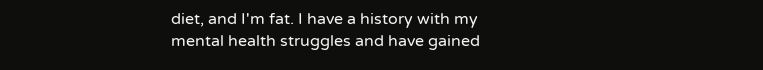diet, and I'm fat. I have a history with my mental health struggles and have gained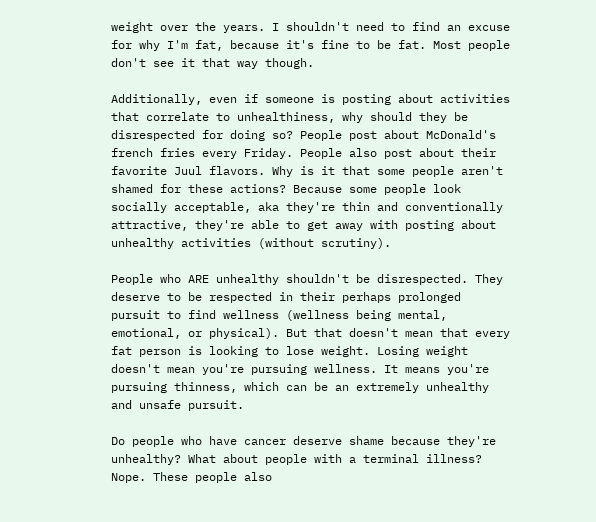weight over the years. I shouldn't need to find an excuse for why I'm fat, because it's fine to be fat. Most people don't see it that way though.

Additionally, even if someone is posting about activities that correlate to unhealthiness, why should they be disrespected for doing so? People post about McDonald's french fries every Friday. People also post about their favorite Juul flavors. Why is it that some people aren't shamed for these actions? Because some people look socially acceptable, aka they're thin and conventionally attractive, they're able to get away with posting about unhealthy activities (without scrutiny).

People who ARE unhealthy shouldn't be disrespected. They deserve to be respected in their perhaps prolonged pursuit to find wellness (wellness being mental, emotional, or physical). But that doesn't mean that every fat person is looking to lose weight. Losing weight doesn't mean you're pursuing wellness. It means you're pursuing thinness, which can be an extremely unhealthy and unsafe pursuit.

Do people who have cancer deserve shame because they're unhealthy? What about people with a terminal illness? Nope. These people also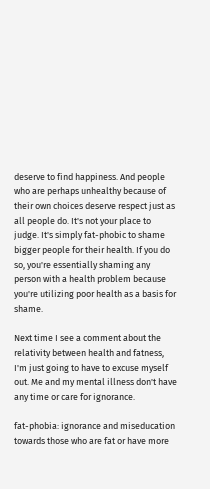deserve to find happiness. And people who are perhaps unhealthy because of their own choices deserve respect just as all people do. It's not your place to judge. It's simply fat-phobic to shame bigger people for their health. If you do so, you're essentially shaming any person with a health problem because you're utilizing poor health as a basis for shame.

Next time I see a comment about the relativity between health and fatness, I'm just going to have to excuse myself out. Me and my mental illness don't have any time or care for ignorance.

fat-phobia: ignorance and miseducation towards those who are fat or have more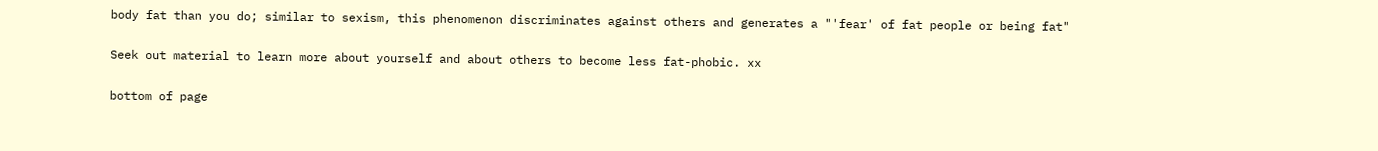body fat than you do; similar to sexism, this phenomenon discriminates against others and generates a "'fear' of fat people or being fat"

Seek out material to learn more about yourself and about others to become less fat-phobic. xx

bottom of page